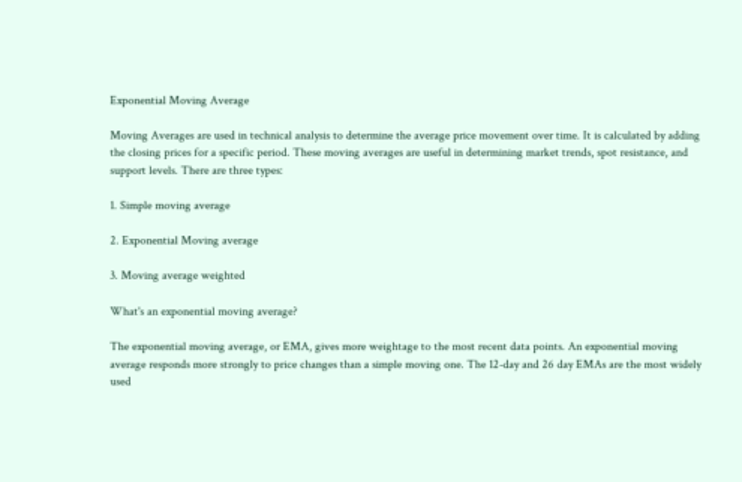Exponential Moving Average

Moving Averages are used in technical analysis to determine the average price movement over time. It is calculated by adding the closing prices for a specific period. These moving averages are useful in determining market trends, spot resistance, and support levels. There are three types:

1. Simple moving average

2. Exponential Moving average

3. Moving average weighted

What's an exponential moving average?

The exponential moving average, or EMA, gives more weightage to the most recent data points. An exponential moving average responds more strongly to price changes than a simple moving one. The 12-day and 26 day EMAs are the most widely used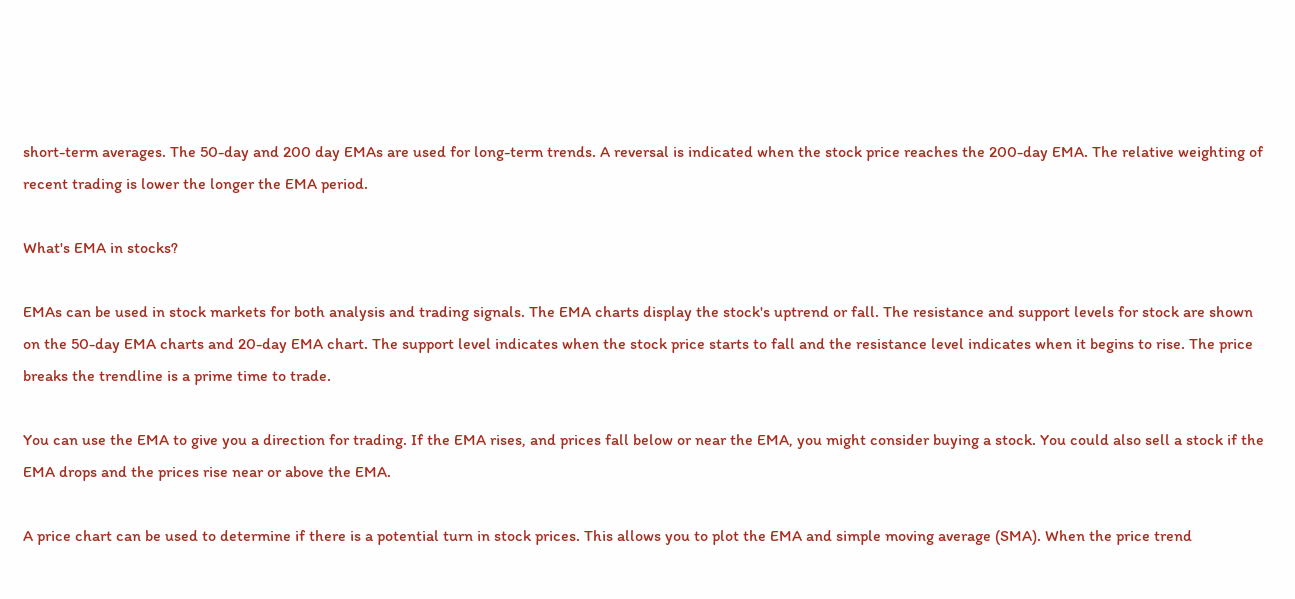short-term averages. The 50-day and 200 day EMAs are used for long-term trends. A reversal is indicated when the stock price reaches the 200-day EMA. The relative weighting of recent trading is lower the longer the EMA period.

What's EMA in stocks?

EMAs can be used in stock markets for both analysis and trading signals. The EMA charts display the stock's uptrend or fall. The resistance and support levels for stock are shown on the 50-day EMA charts and 20-day EMA chart. The support level indicates when the stock price starts to fall and the resistance level indicates when it begins to rise. The price breaks the trendline is a prime time to trade.

You can use the EMA to give you a direction for trading. If the EMA rises, and prices fall below or near the EMA, you might consider buying a stock. You could also sell a stock if the EMA drops and the prices rise near or above the EMA.

A price chart can be used to determine if there is a potential turn in stock prices. This allows you to plot the EMA and simple moving average (SMA). When the price trend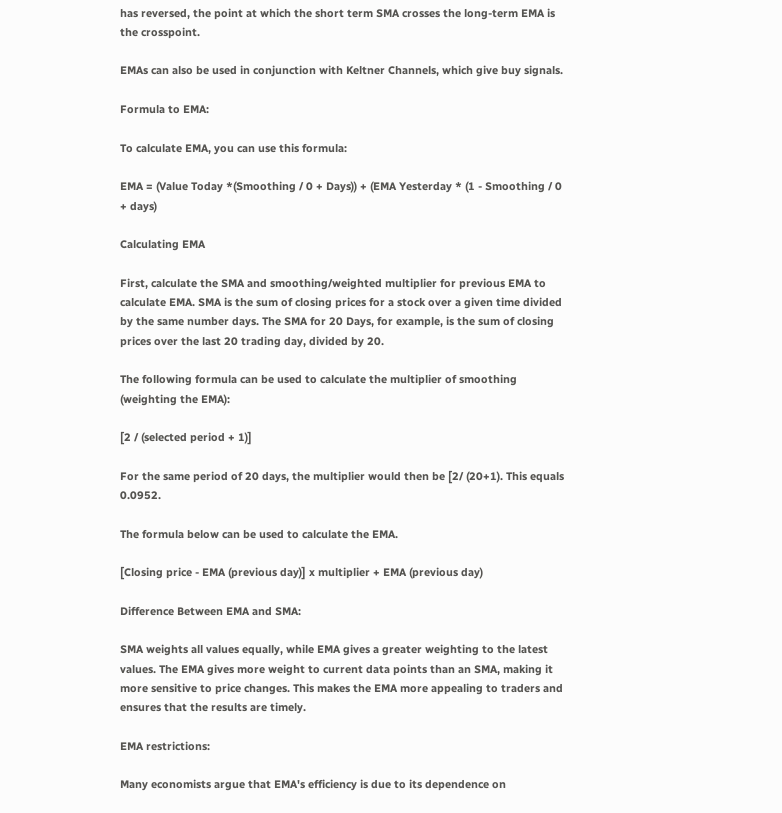has reversed, the point at which the short term SMA crosses the long-term EMA is the crosspoint.

EMAs can also be used in conjunction with Keltner Channels, which give buy signals.

Formula to EMA:

To calculate EMA, you can use this formula:

EMA = (Value Today *(Smoothing / 0 + Days)) + (EMA Yesterday * (1 - Smoothing / 0 + days)

Calculating EMA

First, calculate the SMA and smoothing/weighted multiplier for previous EMA to calculate EMA. SMA is the sum of closing prices for a stock over a given time divided by the same number days. The SMA for 20 Days, for example, is the sum of closing prices over the last 20 trading day, divided by 20.

The following formula can be used to calculate the multiplier of smoothing (weighting the EMA):

[2 / (selected period + 1)]

For the same period of 20 days, the multiplier would then be [2/ (20+1). This equals 0.0952.

The formula below can be used to calculate the EMA.

[Closing price - EMA (previous day)] x multiplier + EMA (previous day)

Difference Between EMA and SMA:

SMA weights all values equally, while EMA gives a greater weighting to the latest values. The EMA gives more weight to current data points than an SMA, making it more sensitive to price changes. This makes the EMA more appealing to traders and ensures that the results are timely.

EMA restrictions:

Many economists argue that EMA's efficiency is due to its dependence on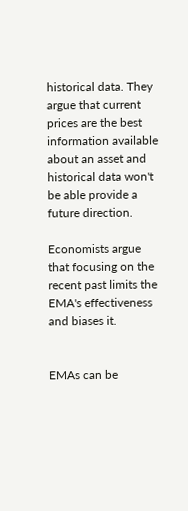historical data. They argue that current prices are the best information available about an asset and historical data won't be able provide a future direction.

Economists argue that focusing on the recent past limits the EMA's effectiveness and biases it.


EMAs can be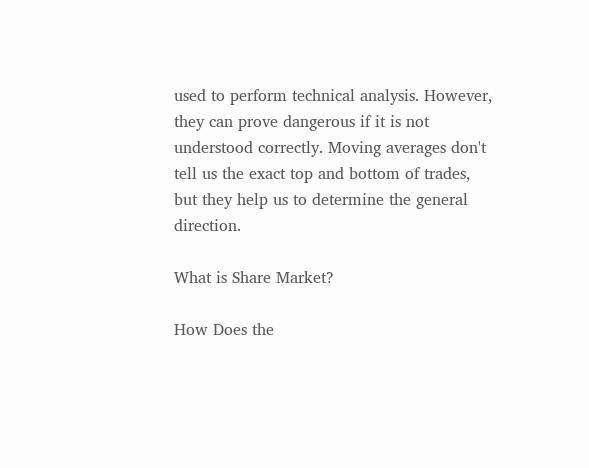used to perform technical analysis. However, they can prove dangerous if it is not understood correctly. Moving averages don't tell us the exact top and bottom of trades, but they help us to determine the general direction.

What is Share Market?

How Does the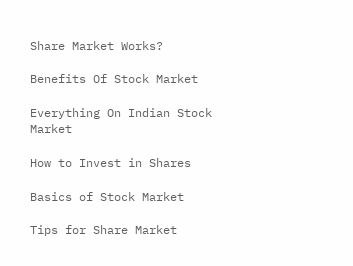Share Market Works?

Benefits Of Stock Market

Everything On Indian Stock Market

How to Invest in Shares

Basics of Stock Market

Tips for Share Market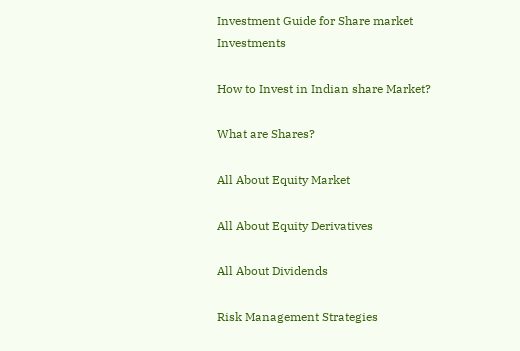Investment Guide for Share market Investments

How to Invest in Indian share Market?

What are Shares?

All About Equity Market

All About Equity Derivatives

All About Dividends

Risk Management Strategies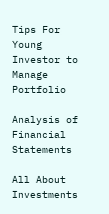Tips For Young Investor to Manage Portfolio

Analysis of Financial Statements

All About Investments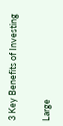3 Key Benefits of Investing

Large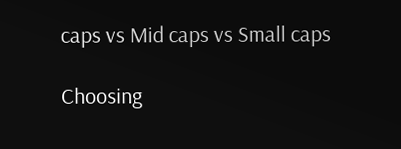caps vs Mid caps vs Small caps

Choosing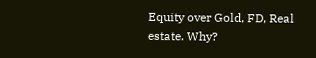Equity over Gold, FD, Real estate. Why?